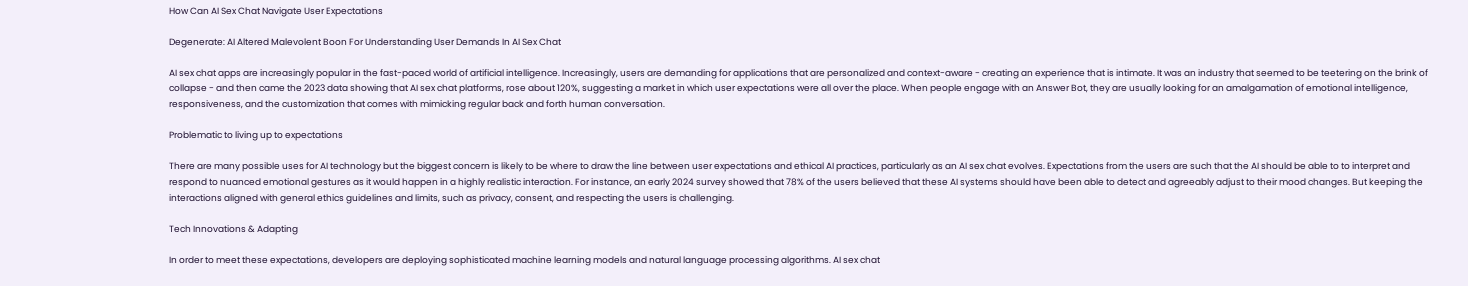How Can AI Sex Chat Navigate User Expectations

Degenerate: AI Altered Malevolent Boon For Understanding User Demands In AI Sex Chat

AI sex chat apps are increasingly popular in the fast-paced world of artificial intelligence. Increasingly, users are demanding for applications that are personalized and context-aware - creating an experience that is intimate. It was an industry that seemed to be teetering on the brink of collapse - and then came the 2023 data showing that AI sex chat platforms, rose about 120%, suggesting a market in which user expectations were all over the place. When people engage with an Answer Bot, they are usually looking for an amalgamation of emotional intelligence, responsiveness, and the customization that comes with mimicking regular back and forth human conversation.

Problematic to living up to expectations

There are many possible uses for AI technology but the biggest concern is likely to be where to draw the line between user expectations and ethical AI practices, particularly as an AI sex chat evolves. Expectations from the users are such that the AI should be able to to interpret and respond to nuanced emotional gestures as it would happen in a highly realistic interaction. For instance, an early 2024 survey showed that 78% of the users believed that these AI systems should have been able to detect and agreeably adjust to their mood changes. But keeping the interactions aligned with general ethics guidelines and limits, such as privacy, consent, and respecting the users is challenging.

Tech Innovations & Adapting

In order to meet these expectations, developers are deploying sophisticated machine learning models and natural language processing algorithms. AI sex chat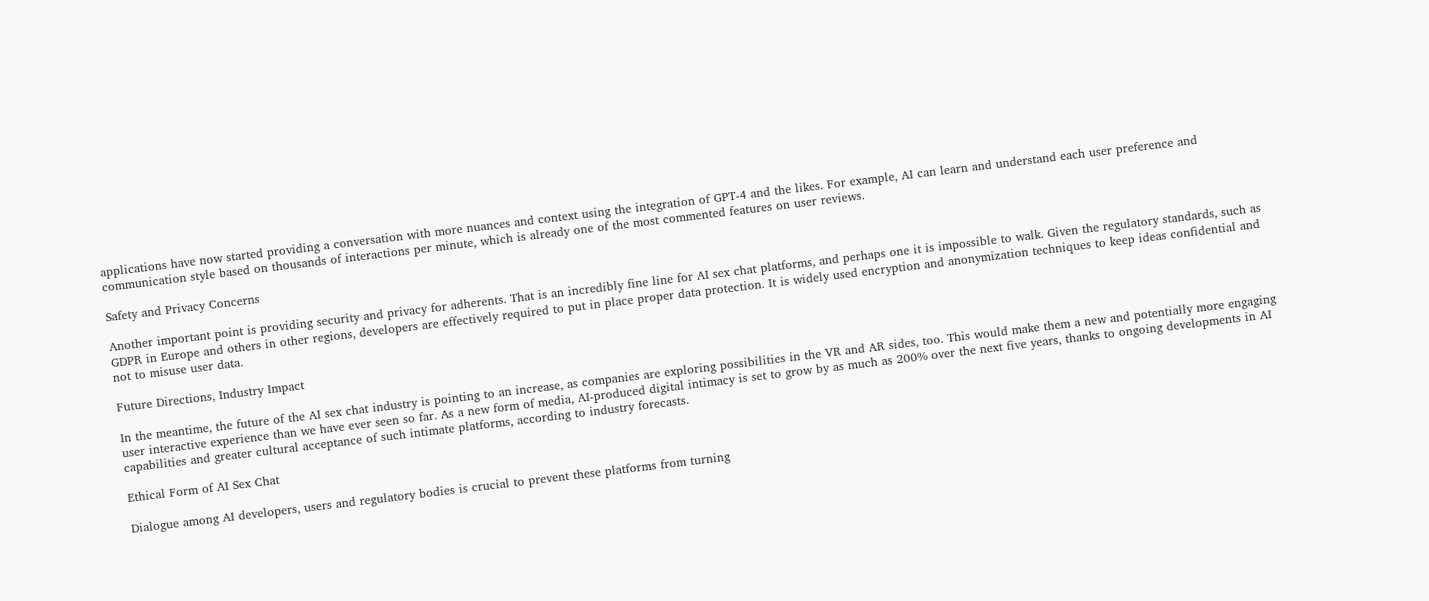applications have now started providing a conversation with more nuances and context using the integration of GPT-4 and the likes. For example, AI can learn and understand each user preference and communication style based on thousands of interactions per minute, which is already one of the most commented features on user reviews.

Safety and Privacy Concerns

Another important point is providing security and privacy for adherents. That is an incredibly fine line for AI sex chat platforms, and perhaps one it is impossible to walk. Given the regulatory standards, such as GDPR in Europe and others in other regions, developers are effectively required to put in place proper data protection. It is widely used encryption and anonymization techniques to keep ideas confidential and not to misuse user data.

Future Directions, Industry Impact

In the meantime, the future of the AI sex chat industry is pointing to an increase, as companies are exploring possibilities in the VR and AR sides, too. This would make them a new and potentially more engaging user interactive experience than we have ever seen so far. As a new form of media, AI-produced digital intimacy is set to grow by as much as 200% over the next five years, thanks to ongoing developments in AI capabilities and greater cultural acceptance of such intimate platforms, according to industry forecasts.

Ethical Form of AI Sex Chat

Dialogue among AI developers, users and regulatory bodies is crucial to prevent these platforms from turning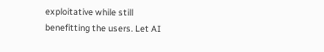exploitative while still benefitting the users. Let AI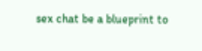sex chat be a blueprint to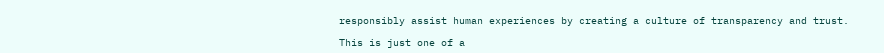responsibly assist human experiences by creating a culture of transparency and trust.

This is just one of a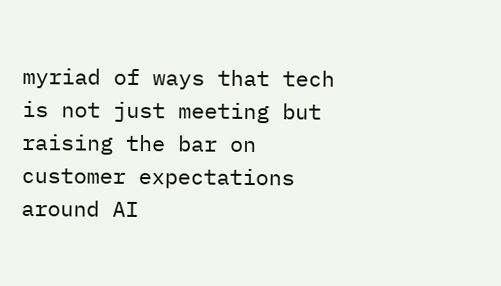myriad of ways that tech is not just meeting but raising the bar on customer expectations around AI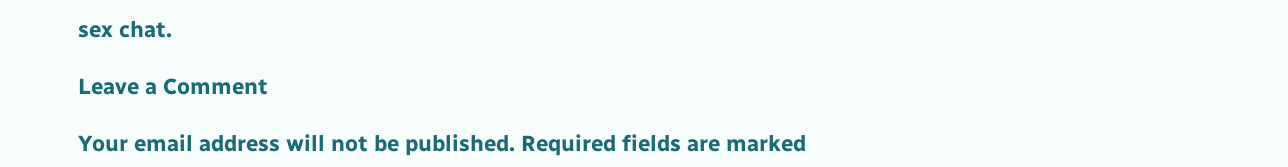sex chat.

Leave a Comment

Your email address will not be published. Required fields are marked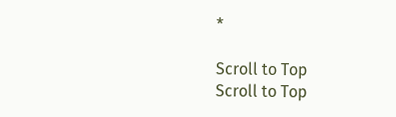*

Scroll to Top
Scroll to Top